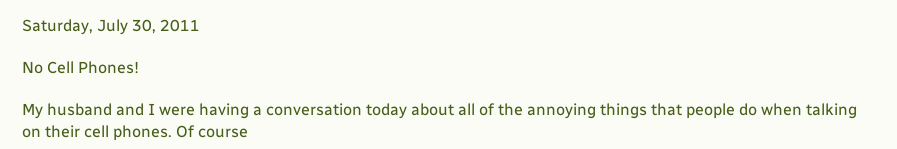Saturday, July 30, 2011

No Cell Phones!

My husband and I were having a conversation today about all of the annoying things that people do when talking on their cell phones. Of course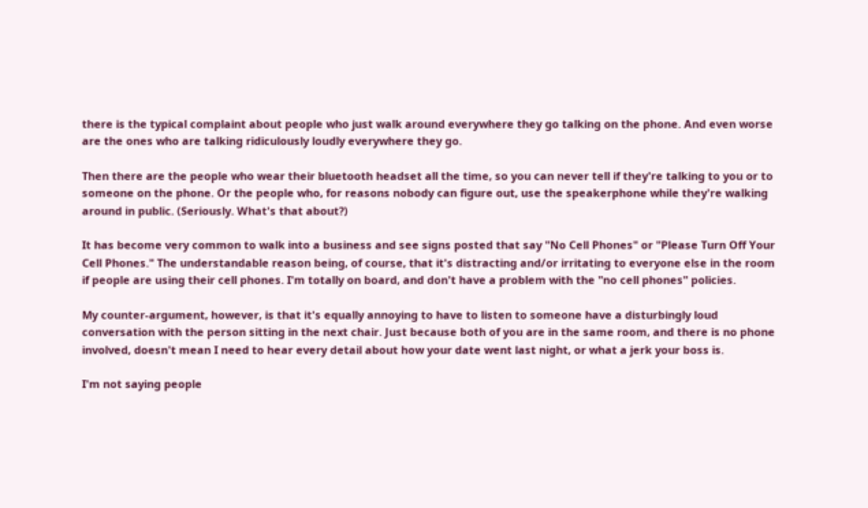there is the typical complaint about people who just walk around everywhere they go talking on the phone. And even worse are the ones who are talking ridiculously loudly everywhere they go.

Then there are the people who wear their bluetooth headset all the time, so you can never tell if they're talking to you or to someone on the phone. Or the people who, for reasons nobody can figure out, use the speakerphone while they're walking around in public. (Seriously. What's that about?)

It has become very common to walk into a business and see signs posted that say "No Cell Phones" or "Please Turn Off Your Cell Phones." The understandable reason being, of course, that it's distracting and/or irritating to everyone else in the room if people are using their cell phones. I'm totally on board, and don't have a problem with the "no cell phones" policies.

My counter-argument, however, is that it's equally annoying to have to listen to someone have a disturbingly loud conversation with the person sitting in the next chair. Just because both of you are in the same room, and there is no phone involved, doesn't mean I need to hear every detail about how your date went last night, or what a jerk your boss is.

I'm not saying people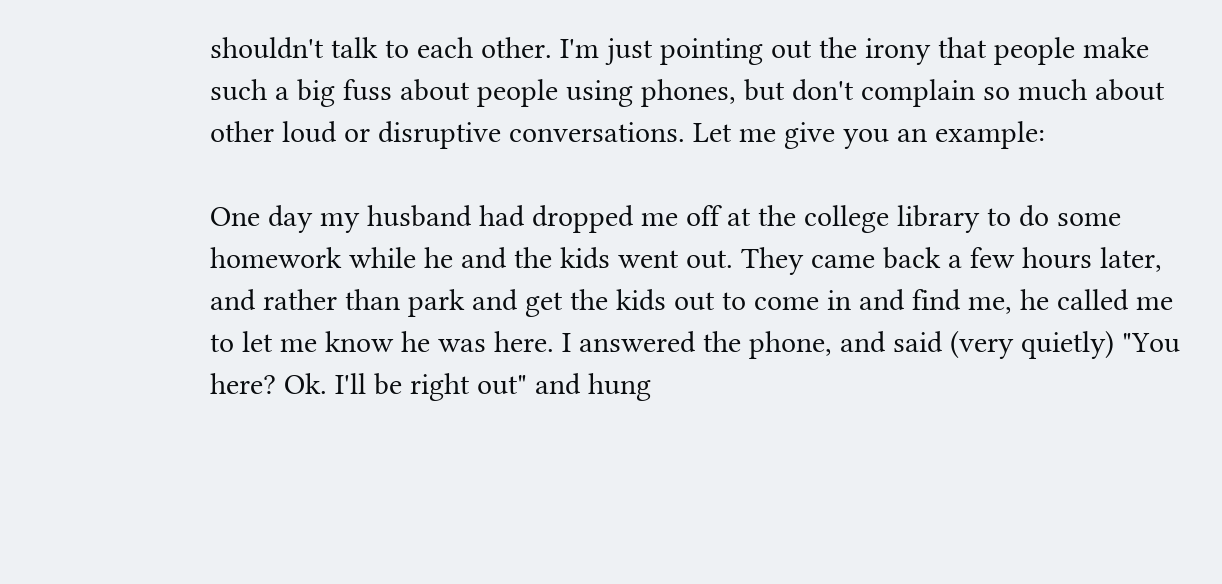shouldn't talk to each other. I'm just pointing out the irony that people make such a big fuss about people using phones, but don't complain so much about other loud or disruptive conversations. Let me give you an example:

One day my husband had dropped me off at the college library to do some homework while he and the kids went out. They came back a few hours later, and rather than park and get the kids out to come in and find me, he called me to let me know he was here. I answered the phone, and said (very quietly) "You here? Ok. I'll be right out" and hung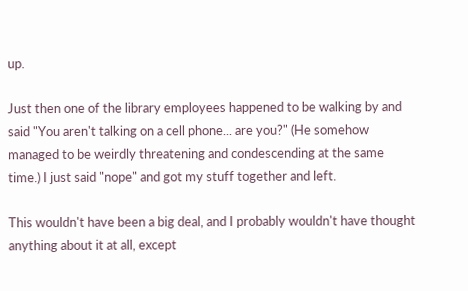up.

Just then one of the library employees happened to be walking by and said "You aren't talking on a cell phone... are you?" (He somehow managed to be weirdly threatening and condescending at the same time.) I just said "nope" and got my stuff together and left.

This wouldn't have been a big deal, and I probably wouldn't have thought anything about it at all, except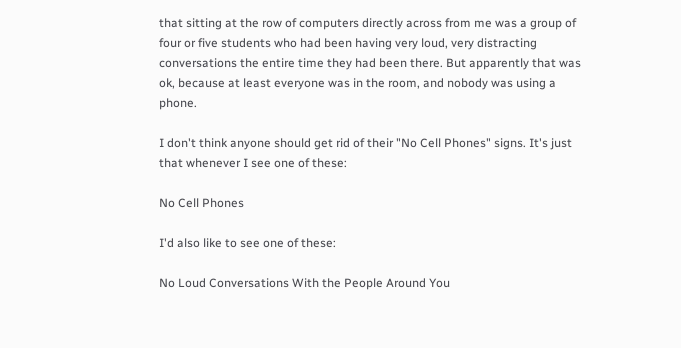that sitting at the row of computers directly across from me was a group of four or five students who had been having very loud, very distracting conversations the entire time they had been there. But apparently that was ok, because at least everyone was in the room, and nobody was using a phone.

I don't think anyone should get rid of their "No Cell Phones" signs. It's just that whenever I see one of these:

No Cell Phones

I'd also like to see one of these:

No Loud Conversations With the People Around You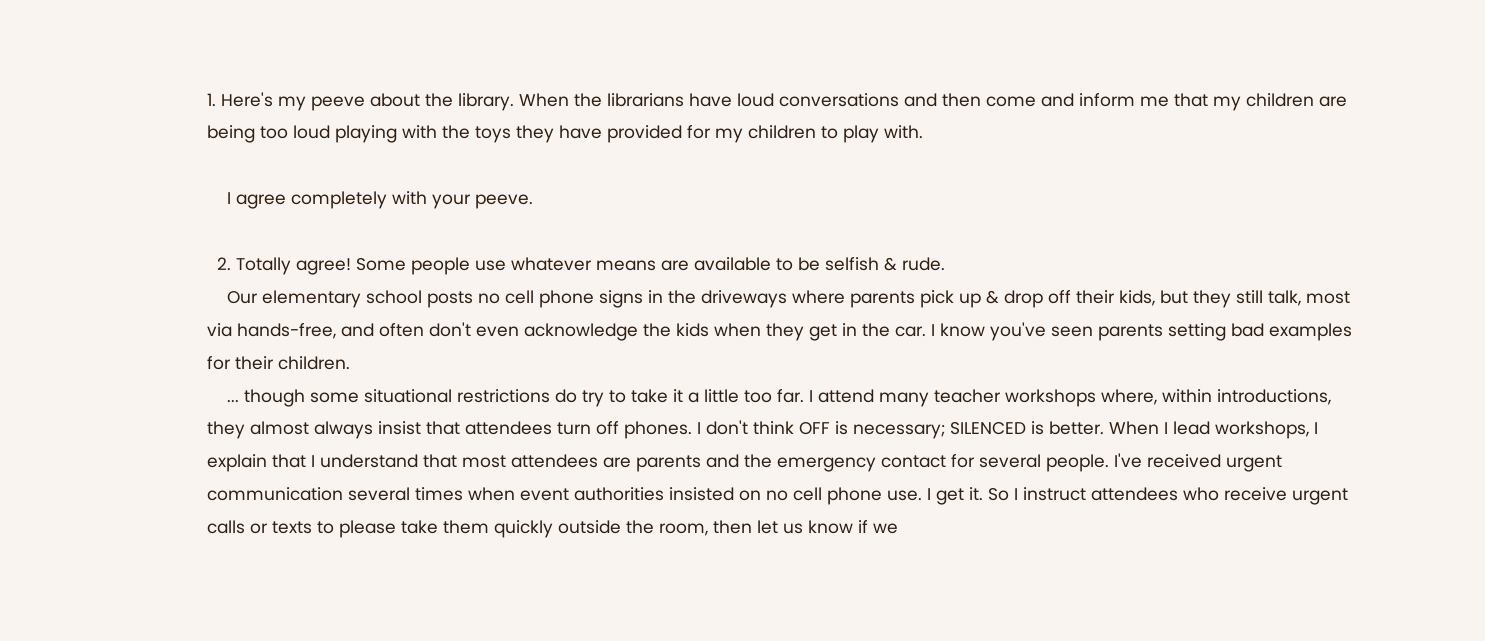1. Here's my peeve about the library. When the librarians have loud conversations and then come and inform me that my children are being too loud playing with the toys they have provided for my children to play with.

    I agree completely with your peeve.

  2. Totally agree! Some people use whatever means are available to be selfish & rude.
    Our elementary school posts no cell phone signs in the driveways where parents pick up & drop off their kids, but they still talk, most via hands-free, and often don't even acknowledge the kids when they get in the car. I know you've seen parents setting bad examples for their children.
    ... though some situational restrictions do try to take it a little too far. I attend many teacher workshops where, within introductions, they almost always insist that attendees turn off phones. I don't think OFF is necessary; SILENCED is better. When I lead workshops, I explain that I understand that most attendees are parents and the emergency contact for several people. I've received urgent communication several times when event authorities insisted on no cell phone use. I get it. So I instruct attendees who receive urgent calls or texts to please take them quickly outside the room, then let us know if we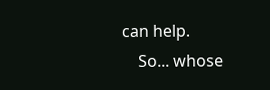can help.
    So... whose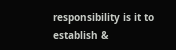responsibility is it to establish &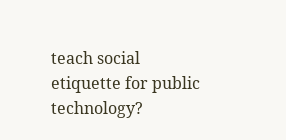teach social etiquette for public technology?